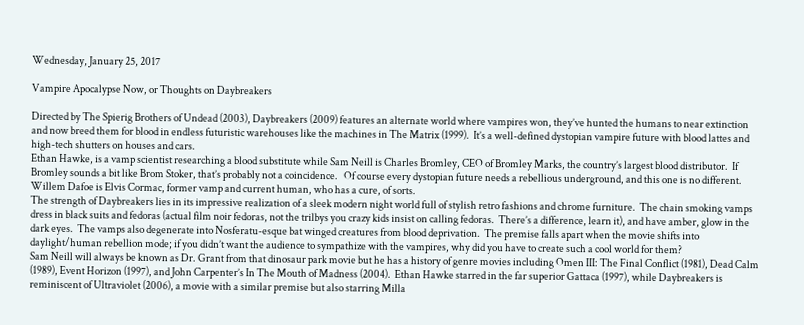Wednesday, January 25, 2017

Vampire Apocalypse Now, or Thoughts on Daybreakers

Directed by The Spierig Brothers of Undead (2003), Daybreakers (2009) features an alternate world where vampires won, they’ve hunted the humans to near extinction and now breed them for blood in endless futuristic warehouses like the machines in The Matrix (1999).  It’s a well-defined dystopian vampire future with blood lattes and high-tech shutters on houses and cars.
Ethan Hawke, is a vamp scientist researching a blood substitute while Sam Neill is Charles Bromley, CEO of Bromley Marks, the country’s largest blood distributor.  If Bromley sounds a bit like Brom Stoker, that’s probably not a coincidence.   Of course every dystopian future needs a rebellious underground, and this one is no different.  Willem Dafoe is Elvis Cormac, former vamp and current human, who has a cure, of sorts.
The strength of Daybreakers lies in its impressive realization of a sleek modern night world full of stylish retro fashions and chrome furniture.  The chain smoking vamps dress in black suits and fedoras (actual film noir fedoras, not the trilbys you crazy kids insist on calling fedoras.  There’s a difference, learn it), and have amber, glow in the dark eyes.  The vamps also degenerate into Nosferatu-esque bat winged creatures from blood deprivation.  The premise falls apart when the movie shifts into daylight/human rebellion mode; if you didn’t want the audience to sympathize with the vampires, why did you have to create such a cool world for them?
Sam Neill will always be known as Dr. Grant from that dinosaur park movie but he has a history of genre movies including Omen III: The Final Conflict (1981), Dead Calm (1989), Event Horizon (1997), and John Carpenter’s In The Mouth of Madness (2004).  Ethan Hawke starred in the far superior Gattaca (1997), while Daybreakers is reminiscent of Ultraviolet (2006), a movie with a similar premise but also starring Milla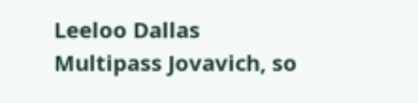Leeloo Dallas Multipass Jovavich, so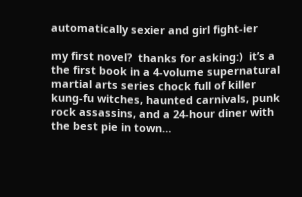automatically sexier and girl fight-ier

my first novel?  thanks for asking:)  it’s a the first book in a 4-volume supernatural martial arts series chock full of killer kung-fu witches, haunted carnivals, punk rock assassins, and a 24-hour diner with the best pie in town…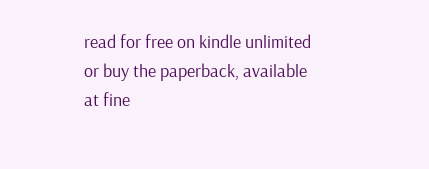read for free on kindle unlimited or buy the paperback, available at fine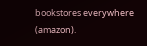bookstores everywhere (amazon).